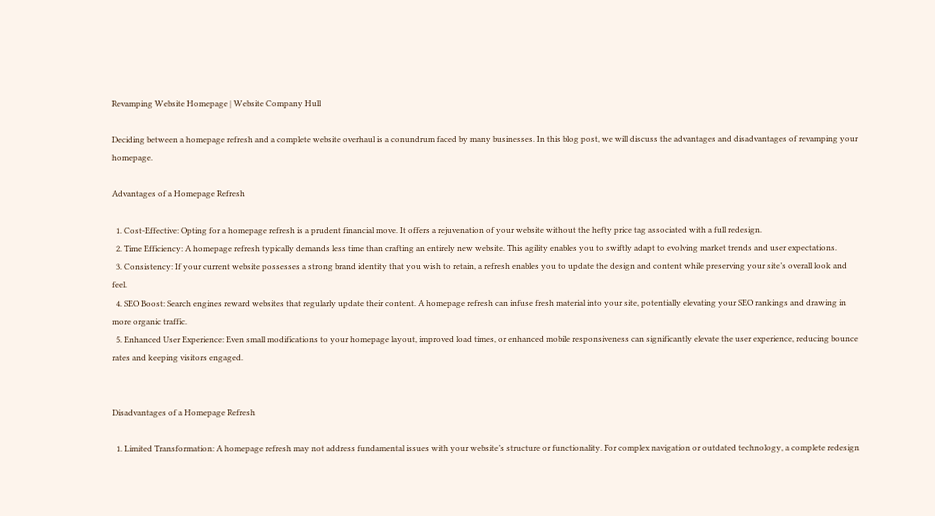Revamping Website Homepage | Website Company Hull

Deciding between a homepage refresh and a complete website overhaul is a conundrum faced by many businesses. In this blog post, we will discuss the advantages and disadvantages of revamping your homepage.

Advantages of a Homepage Refresh

  1. Cost-Effective: Opting for a homepage refresh is a prudent financial move. It offers a rejuvenation of your website without the hefty price tag associated with a full redesign.
  2. Time Efficiency: A homepage refresh typically demands less time than crafting an entirely new website. This agility enables you to swiftly adapt to evolving market trends and user expectations.
  3. Consistency: If your current website possesses a strong brand identity that you wish to retain, a refresh enables you to update the design and content while preserving your site’s overall look and feel.
  4. SEO Boost: Search engines reward websites that regularly update their content. A homepage refresh can infuse fresh material into your site, potentially elevating your SEO rankings and drawing in more organic traffic.
  5. Enhanced User Experience: Even small modifications to your homepage layout, improved load times, or enhanced mobile responsiveness can significantly elevate the user experience, reducing bounce rates and keeping visitors engaged.


Disadvantages of a Homepage Refresh

  1. Limited Transformation: A homepage refresh may not address fundamental issues with your website’s structure or functionality. For complex navigation or outdated technology, a complete redesign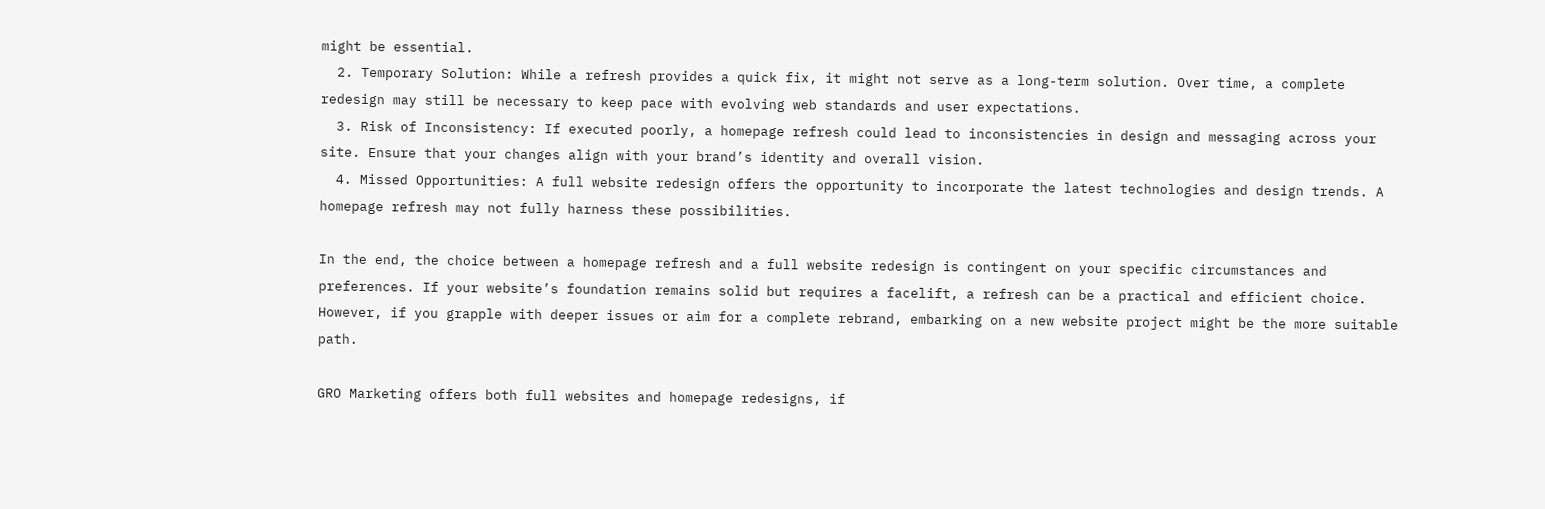might be essential.
  2. Temporary Solution: While a refresh provides a quick fix, it might not serve as a long-term solution. Over time, a complete redesign may still be necessary to keep pace with evolving web standards and user expectations.
  3. Risk of Inconsistency: If executed poorly, a homepage refresh could lead to inconsistencies in design and messaging across your site. Ensure that your changes align with your brand’s identity and overall vision.
  4. Missed Opportunities: A full website redesign offers the opportunity to incorporate the latest technologies and design trends. A homepage refresh may not fully harness these possibilities.

In the end, the choice between a homepage refresh and a full website redesign is contingent on your specific circumstances and preferences. If your website’s foundation remains solid but requires a facelift, a refresh can be a practical and efficient choice. However, if you grapple with deeper issues or aim for a complete rebrand, embarking on a new website project might be the more suitable path.

GRO Marketing offers both full websites and homepage redesigns, if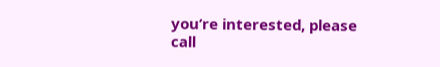you’re interested, please call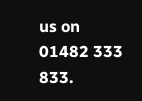us on 01482 333 833.